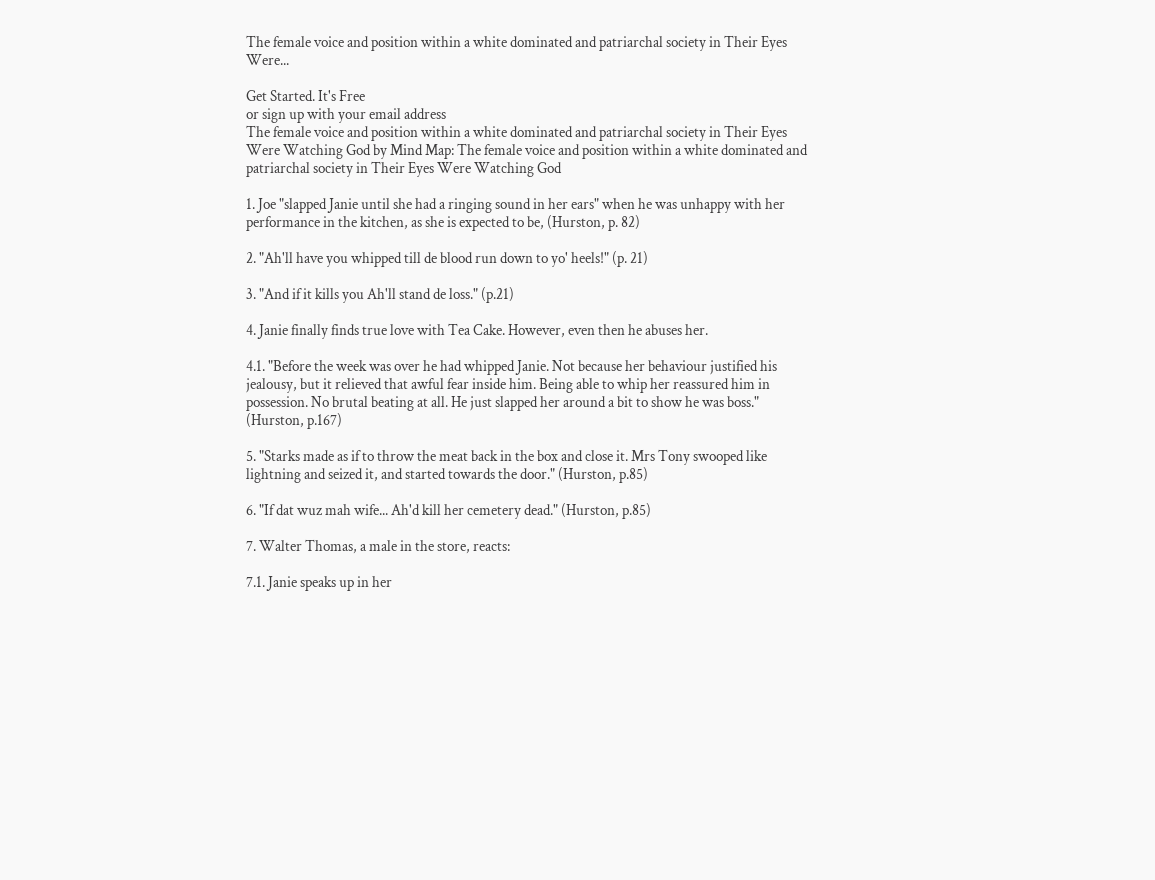The female voice and position within a white dominated and patriarchal society in Their Eyes Were...

Get Started. It's Free
or sign up with your email address
The female voice and position within a white dominated and patriarchal society in Their Eyes Were Watching God by Mind Map: The female voice and position within a white dominated and patriarchal society in Their Eyes Were Watching God

1. Joe "slapped Janie until she had a ringing sound in her ears" when he was unhappy with her performance in the kitchen, as she is expected to be, (Hurston, p. 82)

2. "Ah'll have you whipped till de blood run down to yo' heels!" (p. 21)

3. "And if it kills you Ah'll stand de loss." (p.21)

4. Janie finally finds true love with Tea Cake. However, even then he abuses her.

4.1. "Before the week was over he had whipped Janie. Not because her behaviour justified his jealousy, but it relieved that awful fear inside him. Being able to whip her reassured him in possession. No brutal beating at all. He just slapped her around a bit to show he was boss." (Hurston, p.167)

5. "Starks made as if to throw the meat back in the box and close it. Mrs Tony swooped like lightning and seized it, and started towards the door." (Hurston, p.85)

6. "If dat wuz mah wife... Ah'd kill her cemetery dead." (Hurston, p.85)

7. Walter Thomas, a male in the store, reacts:

7.1. Janie speaks up in her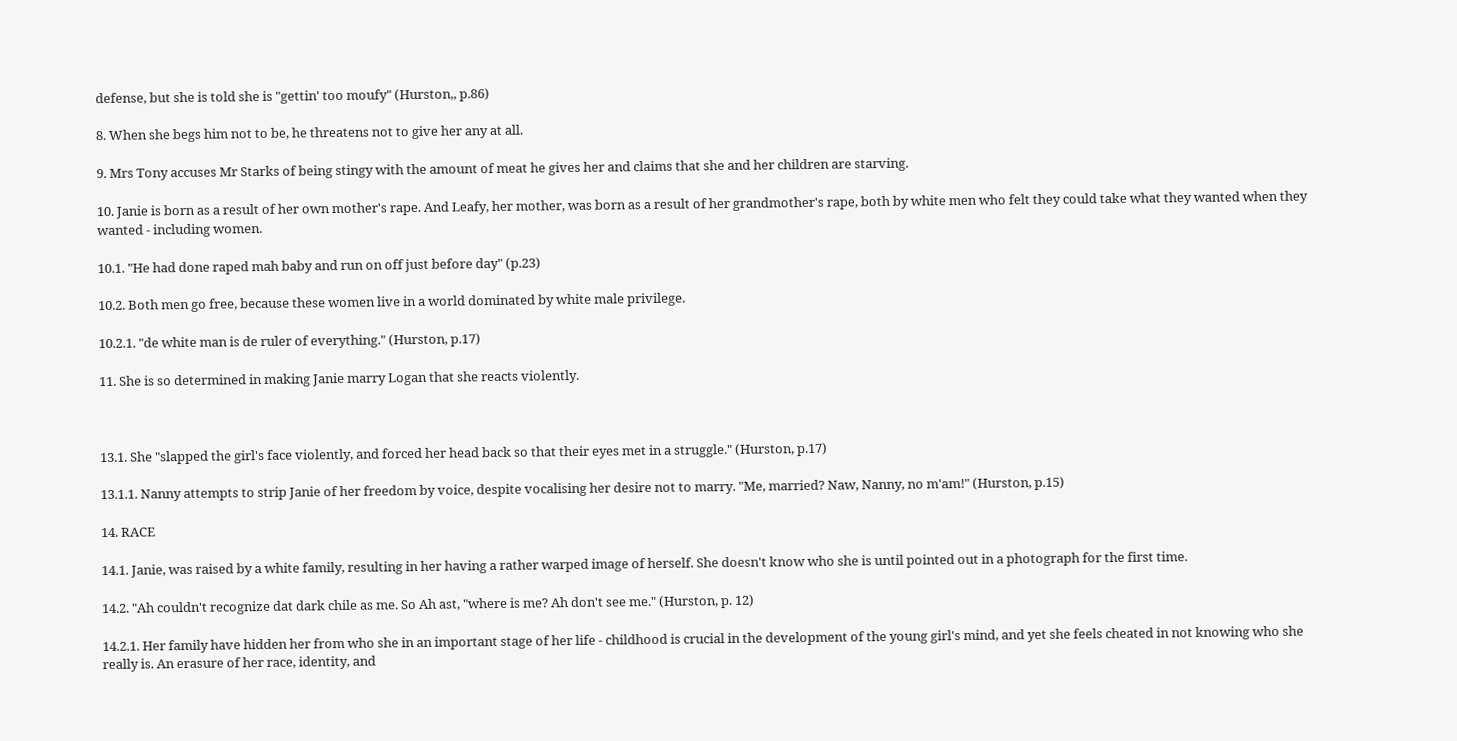defense, but she is told she is "gettin' too moufy" (Hurston,, p.86)

8. When she begs him not to be, he threatens not to give her any at all.

9. Mrs Tony accuses Mr Starks of being stingy with the amount of meat he gives her and claims that she and her children are starving.

10. Janie is born as a result of her own mother's rape. And Leafy, her mother, was born as a result of her grandmother's rape, both by white men who felt they could take what they wanted when they wanted - including women.

10.1. "He had done raped mah baby and run on off just before day" (p.23)

10.2. Both men go free, because these women live in a world dominated by white male privilege.

10.2.1. "de white man is de ruler of everything." (Hurston, p.17)

11. She is so determined in making Janie marry Logan that she reacts violently.



13.1. She "slapped the girl's face violently, and forced her head back so that their eyes met in a struggle." (Hurston, p.17)

13.1.1. Nanny attempts to strip Janie of her freedom by voice, despite vocalising her desire not to marry. "Me, married? Naw, Nanny, no m'am!" (Hurston, p.15)

14. RACE

14.1. Janie, was raised by a white family, resulting in her having a rather warped image of herself. She doesn't know who she is until pointed out in a photograph for the first time.

14.2. "Ah couldn't recognize dat dark chile as me. So Ah ast, "where is me? Ah don't see me." (Hurston, p. 12)

14.2.1. Her family have hidden her from who she in an important stage of her life - childhood is crucial in the development of the young girl's mind, and yet she feels cheated in not knowing who she really is. An erasure of her race, identity, and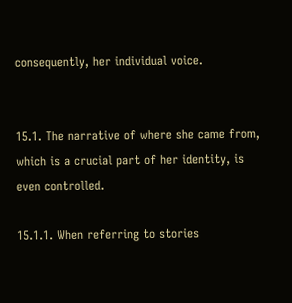consequently, her individual voice.


15.1. The narrative of where she came from, which is a crucial part of her identity, is even controlled.

15.1.1. When referring to stories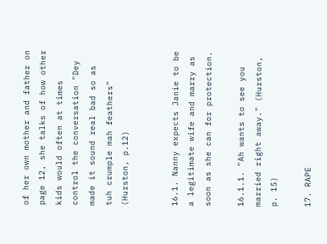of her own mother and father on page 12, she talks of how other kids would often at times control the conversation "Dey made it sound real bad so as tuh crumple mah feathers" (Hurston, p.12)


16.1. Nanny expects Janie to be a legitimate wife and marry as soon as she can for protection.

16.1.1. "Ah wants to see you married right away." (Hurston, p. 15)

17. RAPE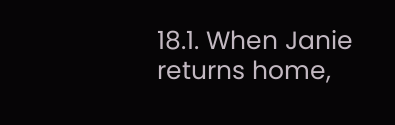18.1. When Janie returns home,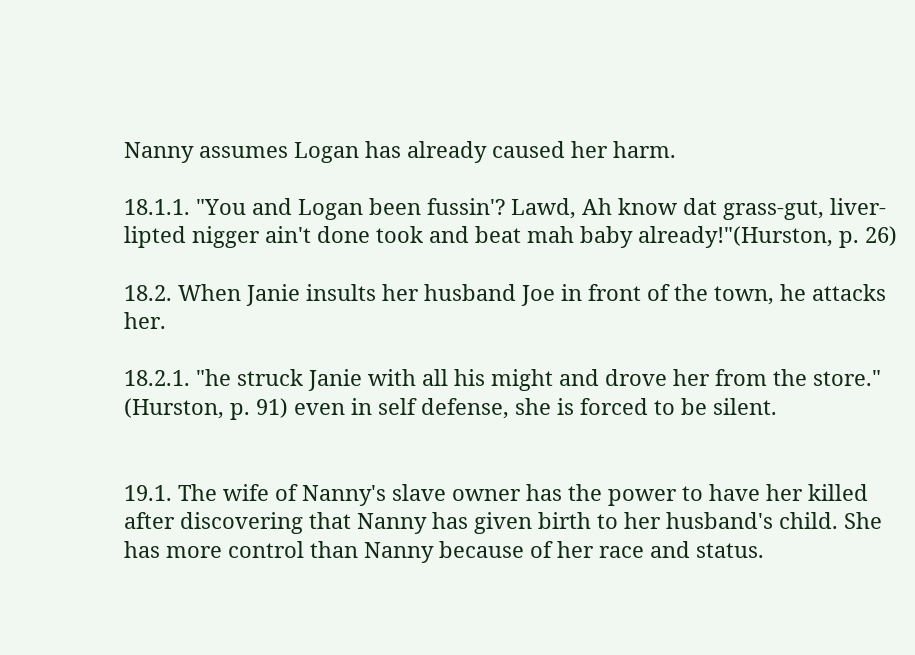Nanny assumes Logan has already caused her harm.

18.1.1. "You and Logan been fussin'? Lawd, Ah know dat grass-gut, liver-lipted nigger ain't done took and beat mah baby already!"(Hurston, p. 26)

18.2. When Janie insults her husband Joe in front of the town, he attacks her.

18.2.1. "he struck Janie with all his might and drove her from the store." (Hurston, p. 91) even in self defense, she is forced to be silent.


19.1. The wife of Nanny's slave owner has the power to have her killed after discovering that Nanny has given birth to her husband's child. She has more control than Nanny because of her race and status.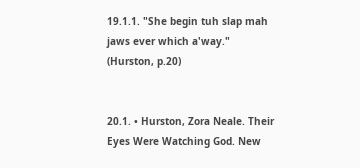19.1.1. "She begin tuh slap mah jaws ever which a'way." (Hurston, p.20)


20.1. • Hurston, Zora Neale. Their Eyes Were Watching God. New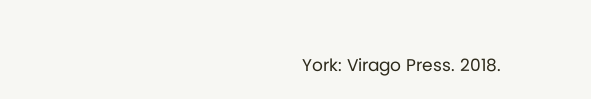York: Virago Press. 2018.